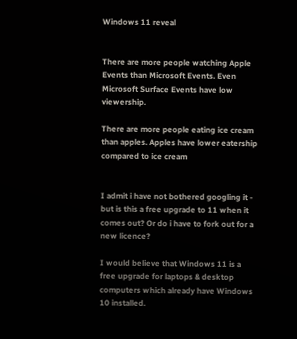Windows 11 reveal


There are more people watching Apple Events than Microsoft Events. Even Microsoft Surface Events have low viewership.

There are more people eating ice cream than apples. Apples have lower eatership compared to ice cream


I admit i have not bothered googling it - but is this a free upgrade to 11 when it comes out? Or do i have to fork out for a new licence?

I would believe that Windows 11 is a free upgrade for laptops & desktop computers which already have Windows 10 installed.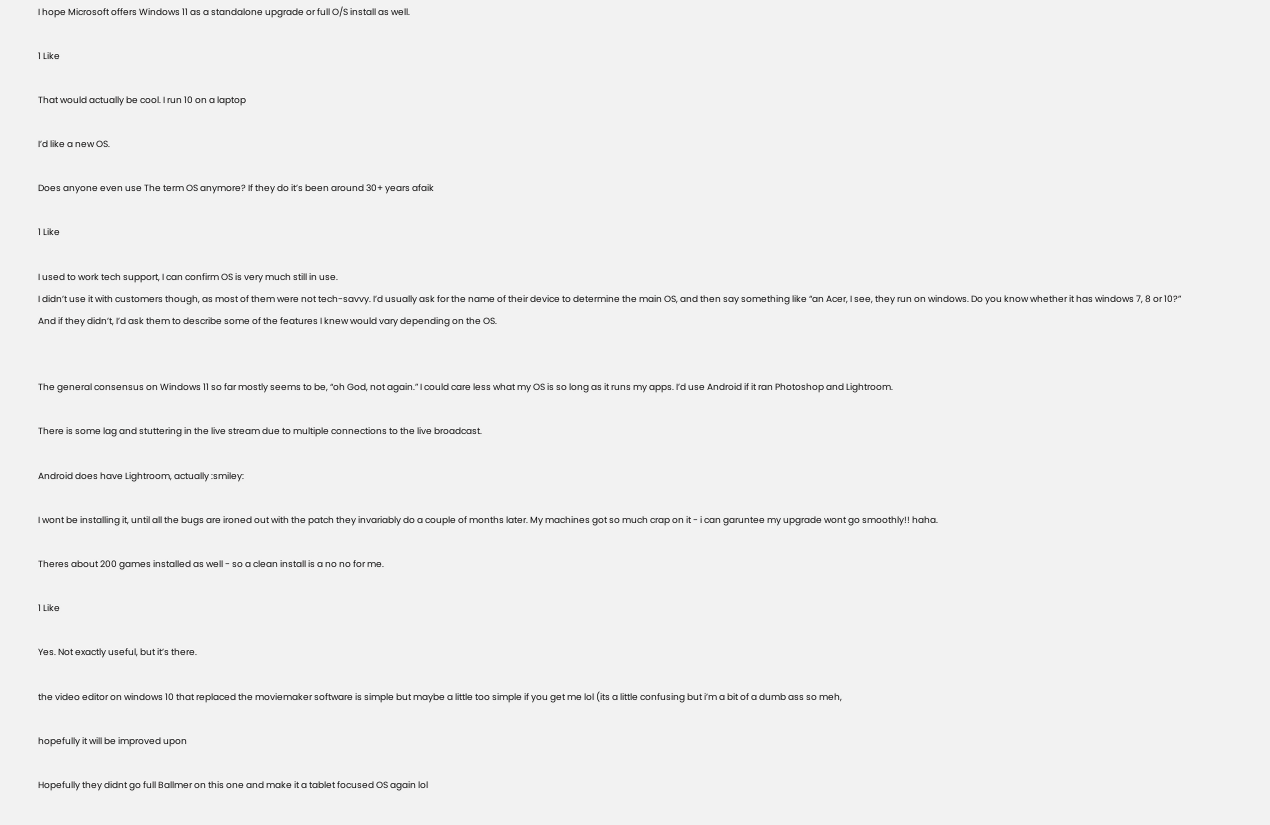I hope Microsoft offers Windows 11 as a standalone upgrade or full O/S install as well.

1 Like

That would actually be cool. I run 10 on a laptop

I’d like a new OS.

Does anyone even use The term OS anymore? If they do it’s been around 30+ years afaik

1 Like

I used to work tech support, I can confirm OS is very much still in use.
I didn’t use it with customers though, as most of them were not tech-savvy. I’d usually ask for the name of their device to determine the main OS, and then say something like “an Acer, I see, they run on windows. Do you know whether it has windows 7, 8 or 10?” And if they didn’t, I’d ask them to describe some of the features I knew would vary depending on the OS.


The general consensus on Windows 11 so far mostly seems to be, “oh God, not again.” I could care less what my OS is so long as it runs my apps. I’d use Android if it ran Photoshop and Lightroom.

There is some lag and stuttering in the live stream due to multiple connections to the live broadcast.

Android does have Lightroom, actually :smiley:

I wont be installing it, until all the bugs are ironed out with the patch they invariably do a couple of months later. My machines got so much crap on it - i can garuntee my upgrade wont go smoothly!! haha.

Theres about 200 games installed as well - so a clean install is a no no for me.

1 Like

Yes. Not exactly useful, but it’s there.

the video editor on windows 10 that replaced the moviemaker software is simple but maybe a little too simple if you get me lol (its a little confusing but i’m a bit of a dumb ass so meh,

hopefully it will be improved upon

Hopefully they didnt go full Ballmer on this one and make it a tablet focused OS again lol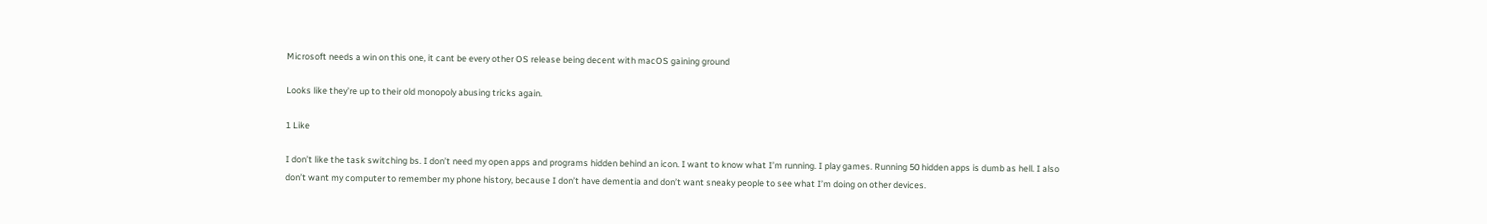Microsoft needs a win on this one, it cant be every other OS release being decent with macOS gaining ground

Looks like they’re up to their old monopoly abusing tricks again.

1 Like

I don’t like the task switching bs. I don’t need my open apps and programs hidden behind an icon. I want to know what I’m running. I play games. Running 50 hidden apps is dumb as hell. I also don’t want my computer to remember my phone history, because I don’t have dementia and don’t want sneaky people to see what I’m doing on other devices.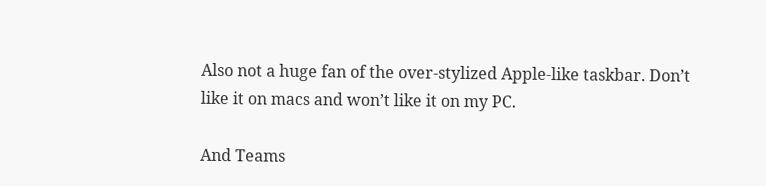Also not a huge fan of the over-stylized Apple-like taskbar. Don’t like it on macs and won’t like it on my PC.

And Teams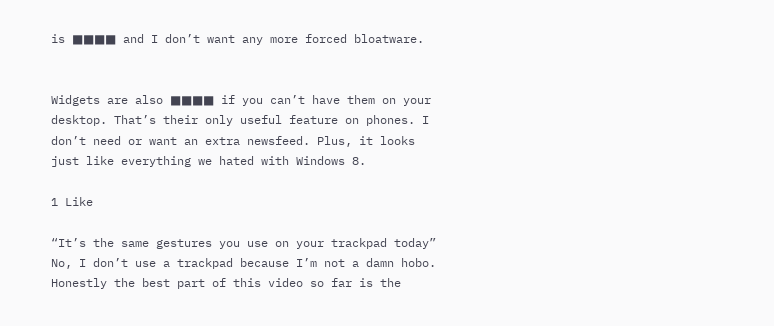is ■■■■ and I don’t want any more forced bloatware.


Widgets are also ■■■■ if you can’t have them on your desktop. That’s their only useful feature on phones. I don’t need or want an extra newsfeed. Plus, it looks just like everything we hated with Windows 8.

1 Like

“It’s the same gestures you use on your trackpad today”
No, I don’t use a trackpad because I’m not a damn hobo. Honestly the best part of this video so far is the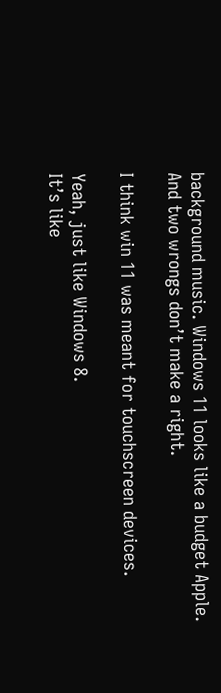background music. Windows 11 looks like a budget Apple. And two wrongs don’t make a right.

I think win 11 was meant for touchscreen devices.

Yeah, just like Windows 8.
It’s like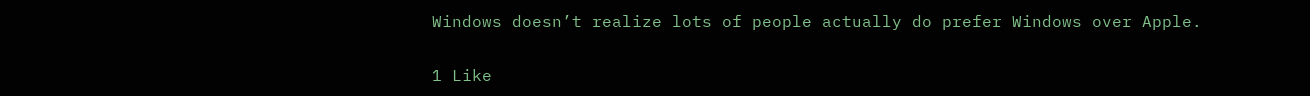Windows doesn’t realize lots of people actually do prefer Windows over Apple.

1 Like